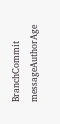BranchCommit messageAuthorAge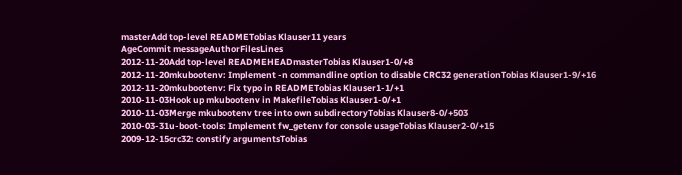masterAdd top-level READMETobias Klauser11 years
AgeCommit messageAuthorFilesLines
2012-11-20Add top-level READMEHEADmasterTobias Klauser1-0/+8
2012-11-20mkubootenv: Implement -n commandline option to disable CRC32 generationTobias Klauser1-9/+16
2012-11-20mkubootenv: Fix typo in READMETobias Klauser1-1/+1
2010-11-03Hook up mkubootenv in MakefileTobias Klauser1-0/+1
2010-11-03Merge mkubootenv tree into own subdirectoryTobias Klauser8-0/+503
2010-03-31u-boot-tools: Implement fw_getenv for console usageTobias Klauser2-0/+15
2009-12-15crc32: constify argumentsTobias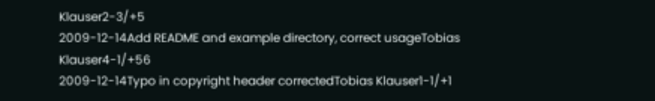Klauser2-3/+5
2009-12-14Add README and example directory, correct usageTobias Klauser4-1/+56
2009-12-14Typo in copyright header correctedTobias Klauser1-1/+1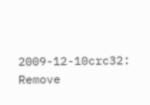2009-12-10crc32: Remove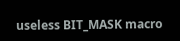useless BIT_MASK macro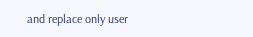and replace only user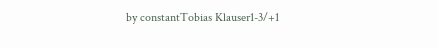by constantTobias Klauser1-3/+1